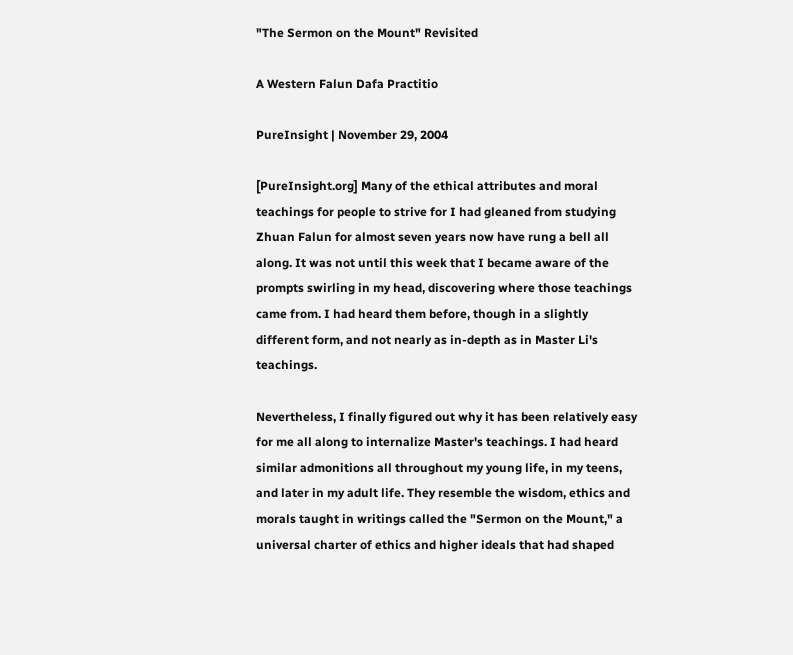"The Sermon on the Mount" Revisited

A Western Falun Dafa Practitio

PureInsight | November 29, 2004

[PureInsight.org] Many of the ethical attributes and moral teachings for people to strive for I had gleaned from studying Zhuan Falun for almost seven years now have rung a bell all along. It was not until this week that I became aware of the prompts swirling in my head, discovering where those teachings came from. I had heard them before, though in a slightly different form, and not nearly as in-depth as in Master Li's teachings.

Nevertheless, I finally figured out why it has been relatively easy for me all along to internalize Master's teachings. I had heard similar admonitions all throughout my young life, in my teens, and later in my adult life. They resemble the wisdom, ethics and morals taught in writings called the "Sermon on the Mount," a universal charter of ethics and higher ideals that had shaped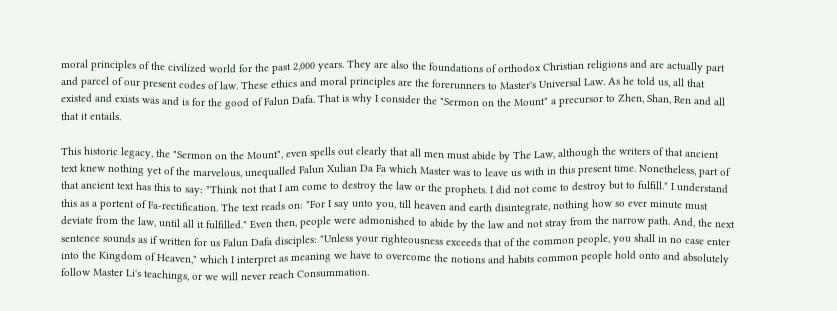moral principles of the civilized world for the past 2,000 years. They are also the foundations of orthodox Christian religions and are actually part and parcel of our present codes of law. These ethics and moral principles are the forerunners to Master's Universal Law. As he told us, all that existed and exists was and is for the good of Falun Dafa. That is why I consider the "Sermon on the Mount" a precursor to Zhen, Shan, Ren and all that it entails.

This historic legacy, the "Sermon on the Mount", even spells out clearly that all men must abide by The Law, although the writers of that ancient text knew nothing yet of the marvelous, unequalled Falun Xulian Da Fa which Master was to leave us with in this present time. Nonetheless, part of that ancient text has this to say: "Think not that I am come to destroy the law or the prophets. I did not come to destroy but to fulfill." I understand this as a portent of Fa-rectification. The text reads on: "For I say unto you, till heaven and earth disintegrate, nothing how so ever minute must deviate from the law, until all it fulfilled." Even then, people were admonished to abide by the law and not stray from the narrow path. And, the next sentence sounds as if written for us Falun Dafa disciples: "Unless your righteousness exceeds that of the common people, you shall in no case enter into the Kingdom of Heaven," which I interpret as meaning we have to overcome the notions and habits common people hold onto and absolutely follow Master Li's teachings, or we will never reach Consummation.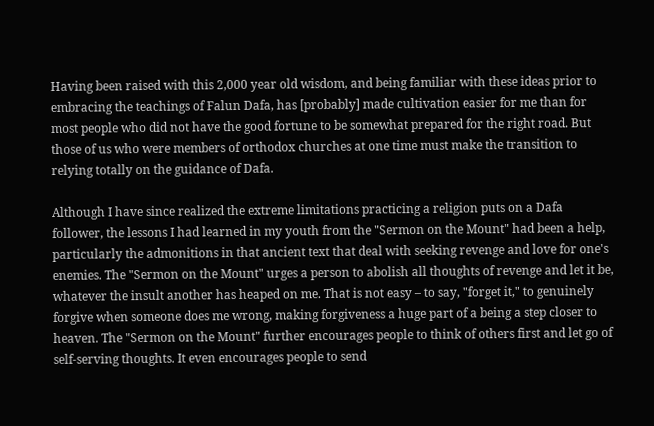Having been raised with this 2,000 year old wisdom, and being familiar with these ideas prior to embracing the teachings of Falun Dafa, has [probably] made cultivation easier for me than for most people who did not have the good fortune to be somewhat prepared for the right road. But those of us who were members of orthodox churches at one time must make the transition to relying totally on the guidance of Dafa.

Although I have since realized the extreme limitations practicing a religion puts on a Dafa follower, the lessons I had learned in my youth from the "Sermon on the Mount" had been a help, particularly the admonitions in that ancient text that deal with seeking revenge and love for one's enemies. The "Sermon on the Mount" urges a person to abolish all thoughts of revenge and let it be, whatever the insult another has heaped on me. That is not easy – to say, "forget it," to genuinely forgive when someone does me wrong, making forgiveness a huge part of a being a step closer to heaven. The "Sermon on the Mount" further encourages people to think of others first and let go of self-serving thoughts. It even encourages people to send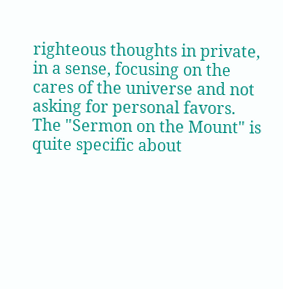righteous thoughts in private, in a sense, focusing on the cares of the universe and not asking for personal favors. The "Sermon on the Mount" is quite specific about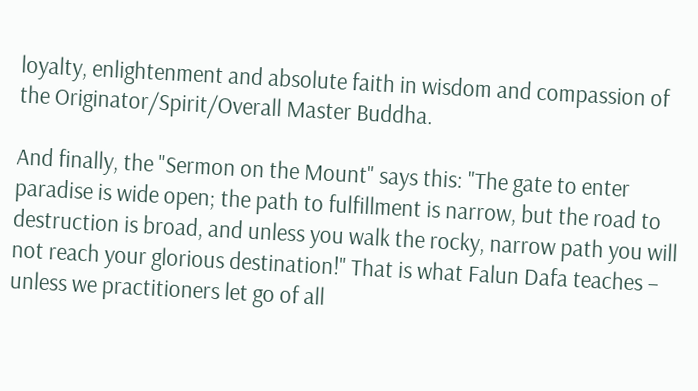loyalty, enlightenment and absolute faith in wisdom and compassion of the Originator/Spirit/Overall Master Buddha.

And finally, the "Sermon on the Mount" says this: "The gate to enter paradise is wide open; the path to fulfillment is narrow, but the road to destruction is broad, and unless you walk the rocky, narrow path you will not reach your glorious destination!" That is what Falun Dafa teaches – unless we practitioners let go of all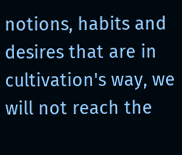notions, habits and desires that are in cultivation's way, we will not reach the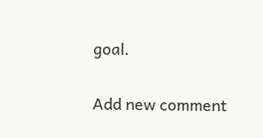goal.

Add new comment